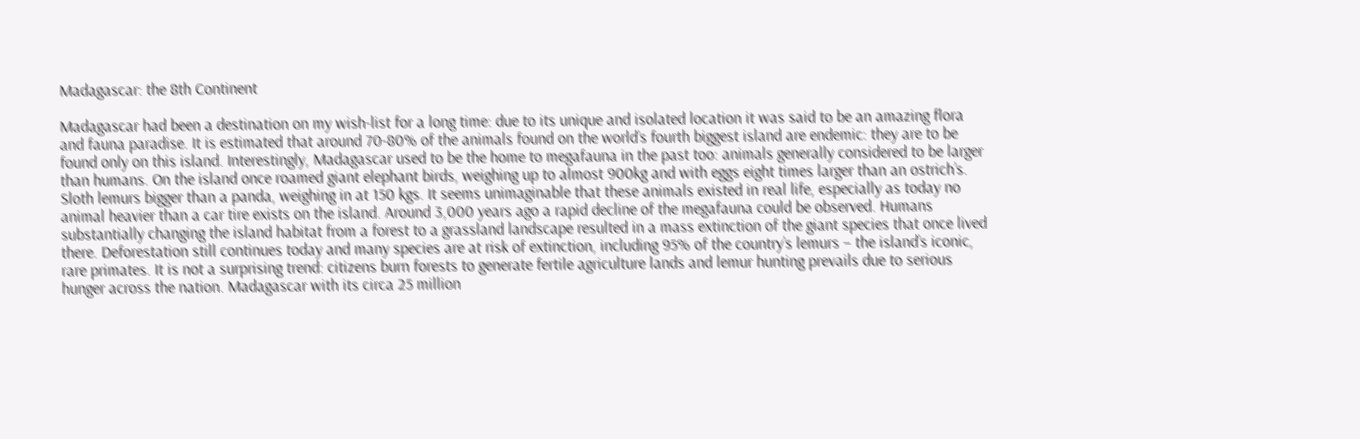Madagascar: the 8th Continent

Madagascar had been a destination on my wish-list for a long time: due to its unique and isolated location it was said to be an amazing flora and fauna paradise. It is estimated that around 70-80% of the animals found on the world’s fourth biggest island are endemic: they are to be found only on this island. Interestingly, Madagascar used to be the home to megafauna in the past too: animals generally considered to be larger than humans. On the island once roamed giant elephant birds, weighing up to almost 900kg and with eggs eight times larger than an ostrich’s. Sloth lemurs bigger than a panda, weighing in at 150 kgs. It seems unimaginable that these animals existed in real life, especially as today no animal heavier than a car tire exists on the island. Around 3,000 years ago a rapid decline of the megafauna could be observed. Humans substantially changing the island habitat from a forest to a grassland landscape resulted in a mass extinction of the giant species that once lived there. Deforestation still continues today and many species are at risk of extinction, including 95% of the country’s lemurs – the island’s iconic, rare primates. It is not a surprising trend: citizens burn forests to generate fertile agriculture lands and lemur hunting prevails due to serious hunger across the nation. Madagascar with its circa 25 million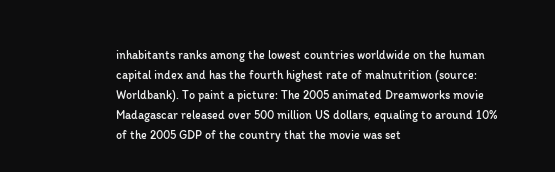inhabitants ranks among the lowest countries worldwide on the human capital index and has the fourth highest rate of malnutrition (source: Worldbank). To paint a picture: The 2005 animated Dreamworks movie Madagascar released over 500 million US dollars, equaling to around 10% of the 2005 GDP of the country that the movie was set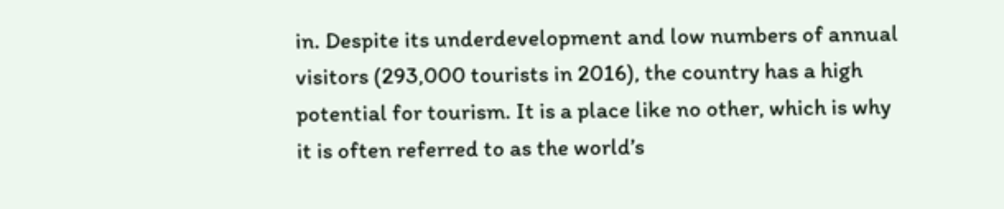in. Despite its underdevelopment and low numbers of annual visitors (293,000 tourists in 2016), the country has a high potential for tourism. It is a place like no other, which is why it is often referred to as the world’s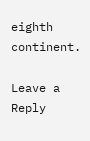eighth continent.

Leave a Reply